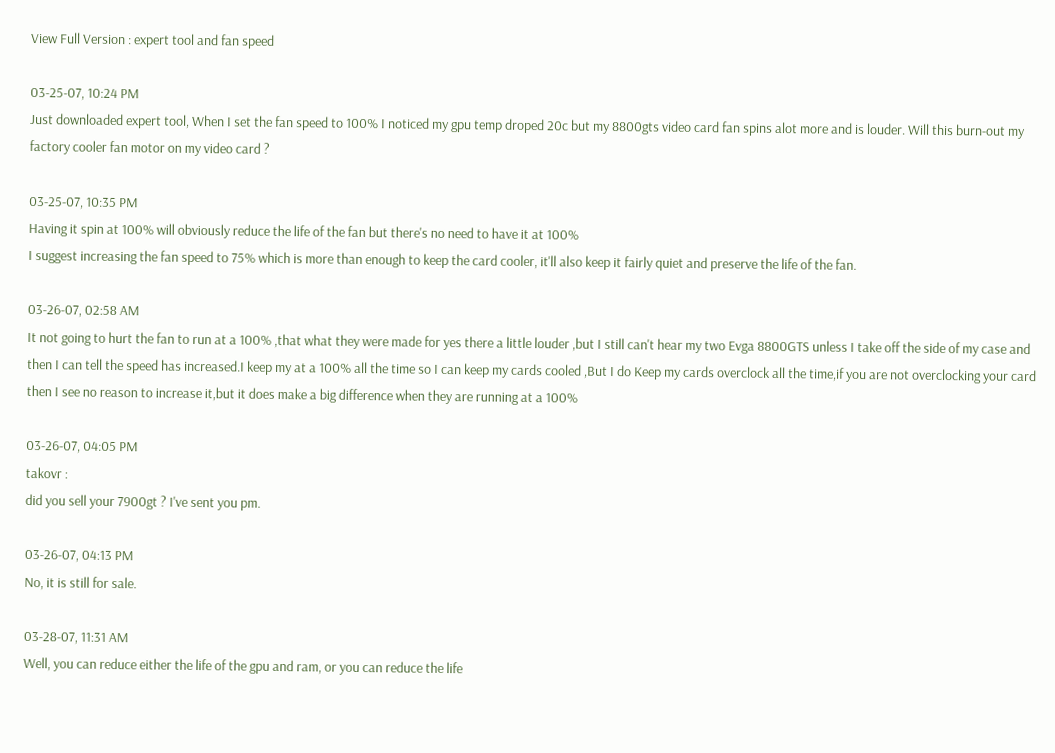View Full Version : expert tool and fan speed

03-25-07, 10:24 PM
Just downloaded expert tool, When I set the fan speed to 100% I noticed my gpu temp droped 20c but my 8800gts video card fan spins alot more and is louder. Will this burn-out my factory cooler fan motor on my video card ?

03-25-07, 10:35 PM
Having it spin at 100% will obviously reduce the life of the fan but there's no need to have it at 100%
I suggest increasing the fan speed to 75% which is more than enough to keep the card cooler, it'll also keep it fairly quiet and preserve the life of the fan.

03-26-07, 02:58 AM
It not going to hurt the fan to run at a 100% ,that what they were made for yes there a little louder ,but I still can't hear my two Evga 8800GTS unless I take off the side of my case and then I can tell the speed has increased.I keep my at a 100% all the time so I can keep my cards cooled ,But I do Keep my cards overclock all the time,if you are not overclocking your card then I see no reason to increase it,but it does make a big difference when they are running at a 100%

03-26-07, 04:05 PM
takovr :
did you sell your 7900gt ? I've sent you pm.

03-26-07, 04:13 PM
No, it is still for sale.

03-28-07, 11:31 AM
Well, you can reduce either the life of the gpu and ram, or you can reduce the life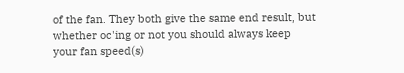of the fan. They both give the same end result, but whether oc'ing or not you should always keep your fan speed(s)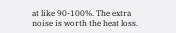at like 90-100%. The extra noise is worth the heat loss.